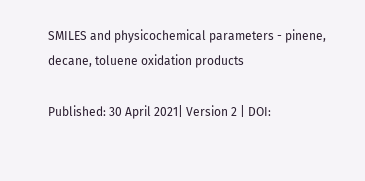SMILES and physicochemical parameters - pinene, decane, toluene oxidation products

Published: 30 April 2021| Version 2 | DOI: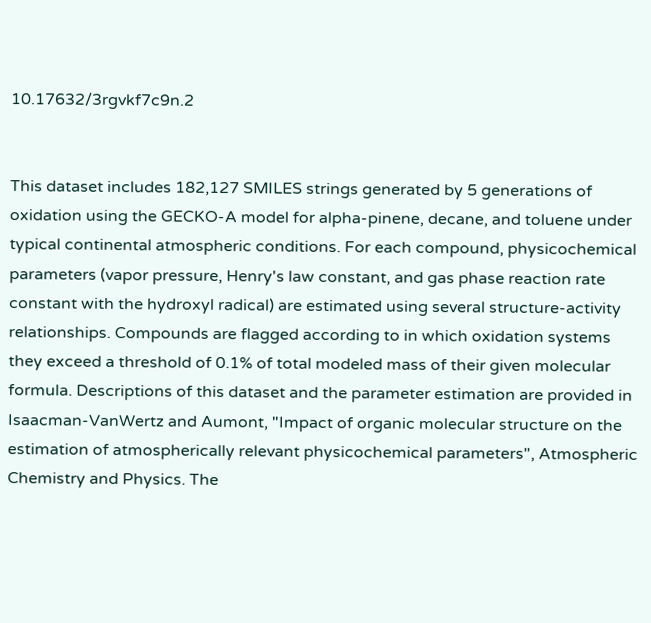10.17632/3rgvkf7c9n.2


This dataset includes 182,127 SMILES strings generated by 5 generations of oxidation using the GECKO-A model for alpha-pinene, decane, and toluene under typical continental atmospheric conditions. For each compound, physicochemical parameters (vapor pressure, Henry's law constant, and gas phase reaction rate constant with the hydroxyl radical) are estimated using several structure-activity relationships. Compounds are flagged according to in which oxidation systems they exceed a threshold of 0.1% of total modeled mass of their given molecular formula. Descriptions of this dataset and the parameter estimation are provided in Isaacman-VanWertz and Aumont, "Impact of organic molecular structure on the estimation of atmospherically relevant physicochemical parameters", Atmospheric Chemistry and Physics. The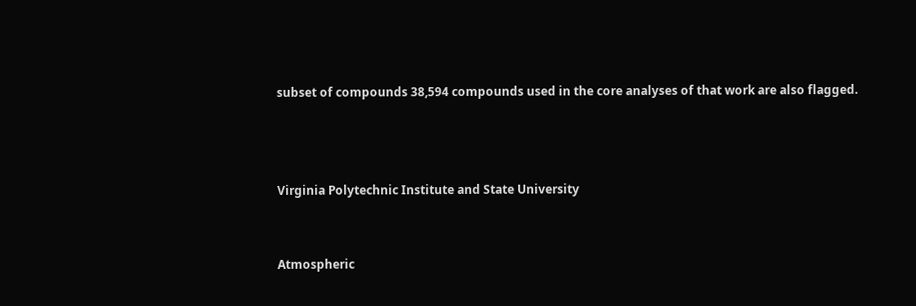subset of compounds 38,594 compounds used in the core analyses of that work are also flagged.



Virginia Polytechnic Institute and State University


Atmospheric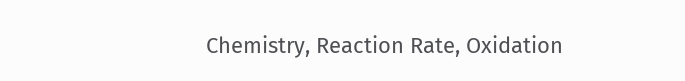Chemistry, Reaction Rate, Oxidation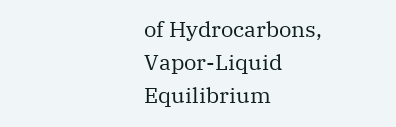of Hydrocarbons, Vapor-Liquid Equilibrium